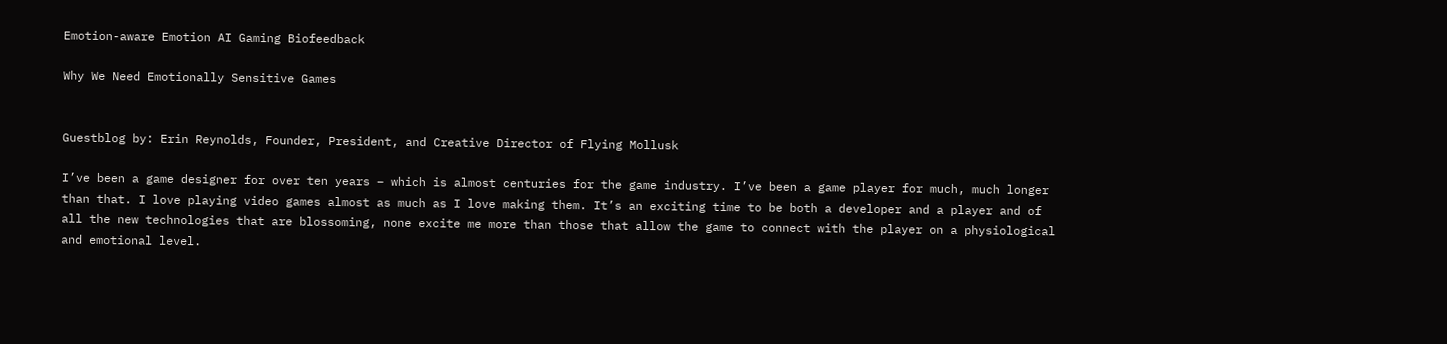Emotion-aware Emotion AI Gaming Biofeedback

Why We Need Emotionally Sensitive Games


Guestblog by: Erin Reynolds, Founder, President, and Creative Director of Flying Mollusk

I’ve been a game designer for over ten years – which is almost centuries for the game industry. I’ve been a game player for much, much longer than that. I love playing video games almost as much as I love making them. It’s an exciting time to be both a developer and a player and of all the new technologies that are blossoming, none excite me more than those that allow the game to connect with the player on a physiological and emotional level.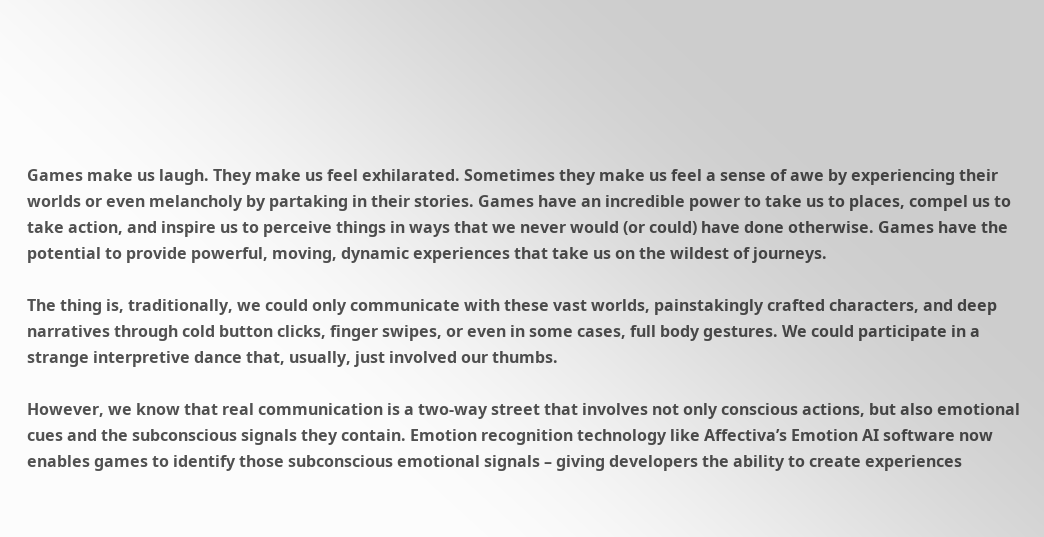Games make us laugh. They make us feel exhilarated. Sometimes they make us feel a sense of awe by experiencing their worlds or even melancholy by partaking in their stories. Games have an incredible power to take us to places, compel us to take action, and inspire us to perceive things in ways that we never would (or could) have done otherwise. Games have the potential to provide powerful, moving, dynamic experiences that take us on the wildest of journeys.

The thing is, traditionally, we could only communicate with these vast worlds, painstakingly crafted characters, and deep narratives through cold button clicks, finger swipes, or even in some cases, full body gestures. We could participate in a strange interpretive dance that, usually, just involved our thumbs.

However, we know that real communication is a two-way street that involves not only conscious actions, but also emotional cues and the subconscious signals they contain. Emotion recognition technology like Affectiva’s Emotion AI software now enables games to identify those subconscious emotional signals – giving developers the ability to create experiences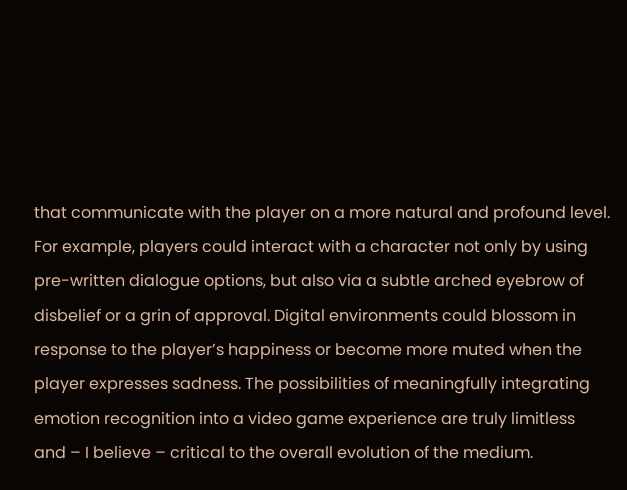that communicate with the player on a more natural and profound level. For example, players could interact with a character not only by using pre-written dialogue options, but also via a subtle arched eyebrow of disbelief or a grin of approval. Digital environments could blossom in response to the player’s happiness or become more muted when the player expresses sadness. The possibilities of meaningfully integrating emotion recognition into a video game experience are truly limitless and – I believe – critical to the overall evolution of the medium.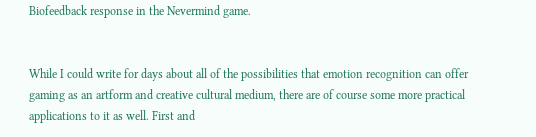Biofeedback response in the Nevermind game.


While I could write for days about all of the possibilities that emotion recognition can offer gaming as an artform and creative cultural medium, there are of course some more practical applications to it as well. First and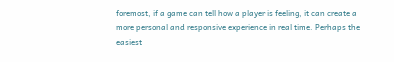foremost, if a game can tell how a player is feeling, it can create a more personal and responsive experience in real time. Perhaps the easiest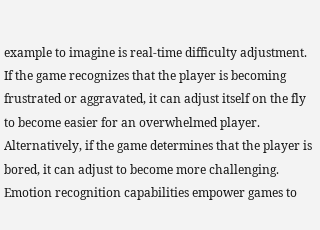example to imagine is real-time difficulty adjustment. If the game recognizes that the player is becoming frustrated or aggravated, it can adjust itself on the fly to become easier for an overwhelmed player. Alternatively, if the game determines that the player is bored, it can adjust to become more challenging. Emotion recognition capabilities empower games to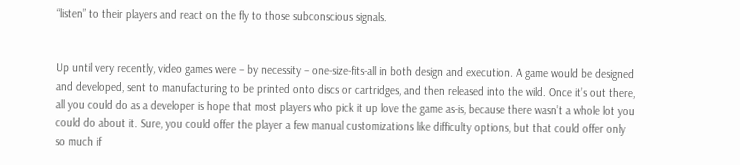“listen” to their players and react on the fly to those subconscious signals.


Up until very recently, video games were – by necessity – one-size-fits-all in both design and execution. A game would be designed and developed, sent to manufacturing to be printed onto discs or cartridges, and then released into the wild. Once it’s out there, all you could do as a developer is hope that most players who pick it up love the game as-is, because there wasn’t a whole lot you could do about it. Sure, you could offer the player a few manual customizations like difficulty options, but that could offer only so much if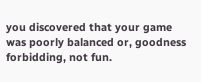you discovered that your game was poorly balanced or, goodness forbidding, not fun.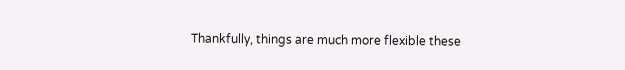Thankfully, things are much more flexible these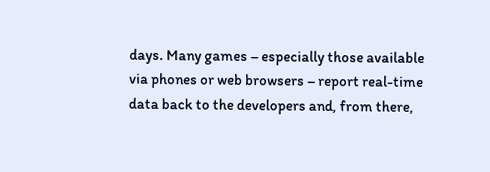days. Many games – especially those available via phones or web browsers – report real-time data back to the developers and, from there,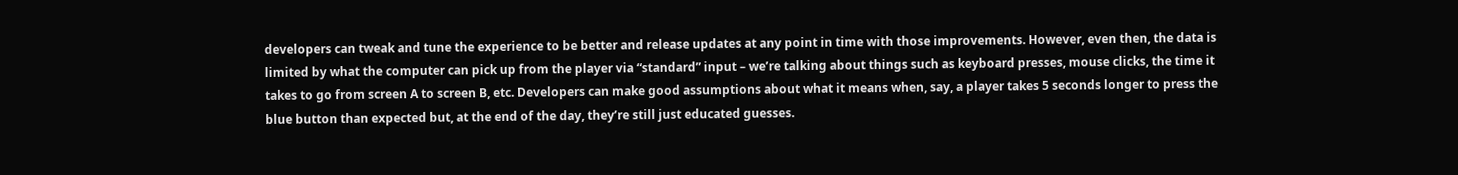developers can tweak and tune the experience to be better and release updates at any point in time with those improvements. However, even then, the data is limited by what the computer can pick up from the player via “standard” input – we’re talking about things such as keyboard presses, mouse clicks, the time it takes to go from screen A to screen B, etc. Developers can make good assumptions about what it means when, say, a player takes 5 seconds longer to press the blue button than expected but, at the end of the day, they’re still just educated guesses.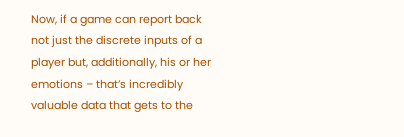Now, if a game can report back not just the discrete inputs of a player but, additionally, his or her emotions – that’s incredibly valuable data that gets to the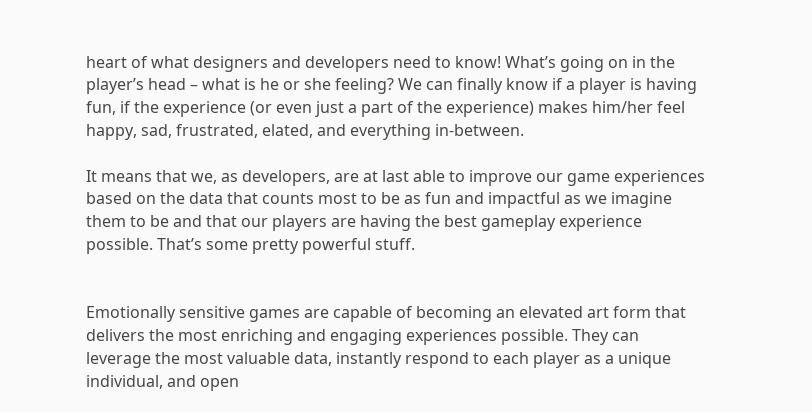heart of what designers and developers need to know! What’s going on in the player’s head – what is he or she feeling? We can finally know if a player is having fun, if the experience (or even just a part of the experience) makes him/her feel happy, sad, frustrated, elated, and everything in-between.

It means that we, as developers, are at last able to improve our game experiences based on the data that counts most to be as fun and impactful as we imagine them to be and that our players are having the best gameplay experience possible. That’s some pretty powerful stuff.


Emotionally sensitive games are capable of becoming an elevated art form that delivers the most enriching and engaging experiences possible. They can leverage the most valuable data, instantly respond to each player as a unique individual, and open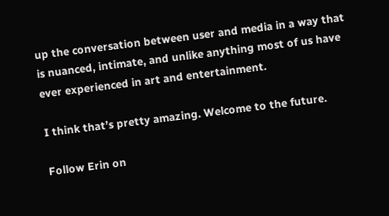up the conversation between user and media in a way that is nuanced, intimate, and unlike anything most of us have ever experienced in art and entertainment.

I think that’s pretty amazing. Welcome to the future.

Follow Erin on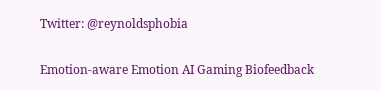Twitter: @reynoldsphobia

Emotion-aware Emotion AI Gaming Biofeedback